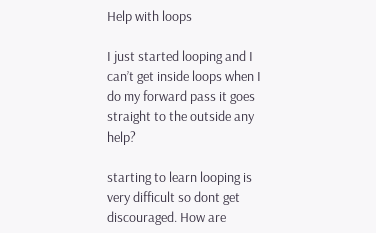Help with loops

I just started looping and I can’t get inside loops when I do my forward pass it goes straight to the outside any help?

starting to learn looping is very difficult so dont get discouraged. How are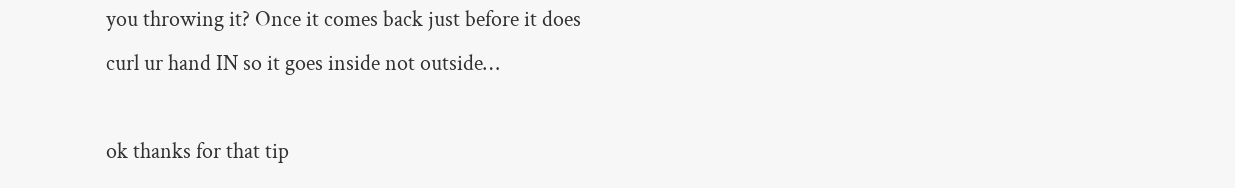you throwing it? Once it comes back just before it does curl ur hand IN so it goes inside not outside…

ok thanks for that tip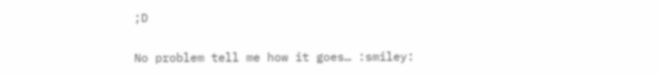;D

No problem tell me how it goes… :smiley: